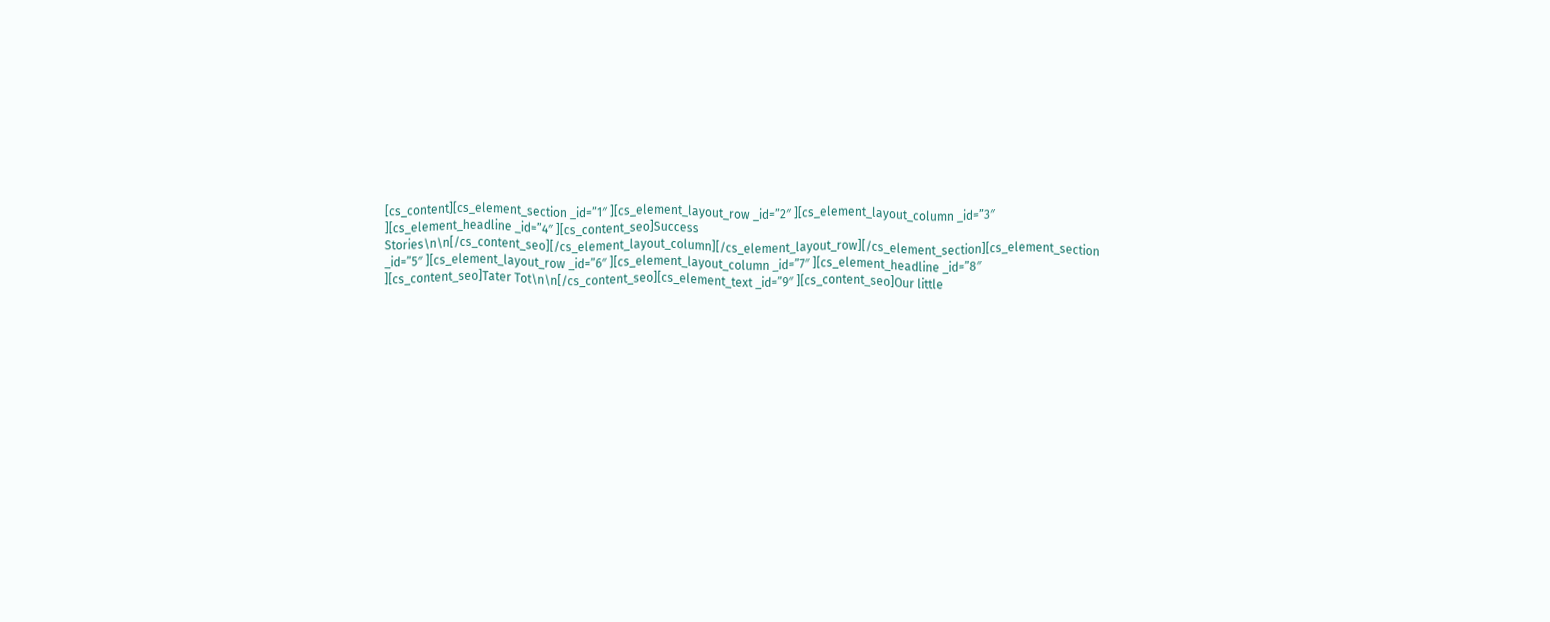[cs_content][cs_element_section _id=”1″ ][cs_element_layout_row _id=”2″ ][cs_element_layout_column _id=”3″ ][cs_element_headline _id=”4″ ][cs_content_seo]Success Stories\n\n[/cs_content_seo][/cs_element_layout_column][/cs_element_layout_row][/cs_element_section][cs_element_section _id=”5″ ][cs_element_layout_row _id=”6″ ][cs_element_layout_column _id=”7″ ][cs_element_headline _id=”8″ ][cs_content_seo]Tater Tot\n\n[/cs_content_seo][cs_element_text _id=”9″ ][cs_content_seo]Our little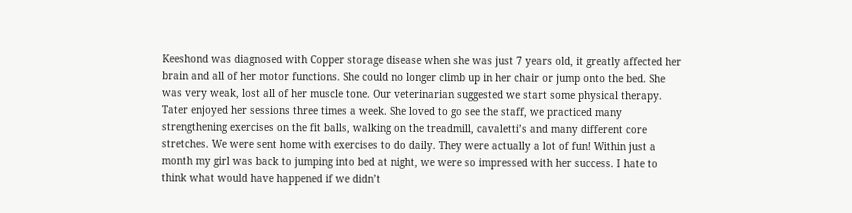Keeshond was diagnosed with Copper storage disease when she was just 7 years old, it greatly affected her brain and all of her motor functions. She could no longer climb up in her chair or jump onto the bed. She was very weak, lost all of her muscle tone. Our veterinarian suggested we start some physical therapy. Tater enjoyed her sessions three times a week. She loved to go see the staff, we practiced many strengthening exercises on the fit balls, walking on the treadmill, cavaletti’s and many different core stretches. We were sent home with exercises to do daily. They were actually a lot of fun! Within just a month my girl was back to jumping into bed at night, we were so impressed with her success. I hate to think what would have happened if we didn’t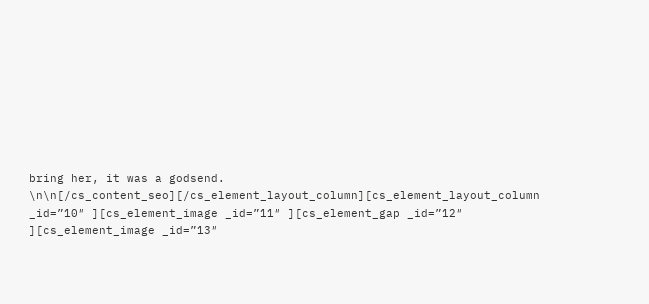bring her, it was a godsend. \n\n[/cs_content_seo][/cs_element_layout_column][cs_element_layout_column _id=”10″ ][cs_element_image _id=”11″ ][cs_element_gap _id=”12″ ][cs_element_image _id=”13″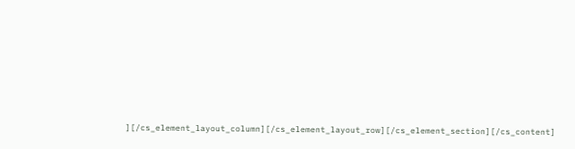][/cs_element_layout_column][/cs_element_layout_row][/cs_element_section][/cs_content]